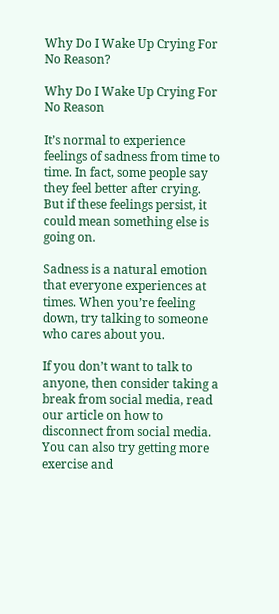Why Do I Wake Up Crying For No Reason?

Why Do I Wake Up Crying For No Reason

It’s normal to experience feelings of sadness from time to time. In fact, some people say they feel better after crying. But if these feelings persist, it could mean something else is going on.

Sadness is a natural emotion that everyone experiences at times. When you’re feeling down, try talking to someone who cares about you.

If you don’t want to talk to anyone, then consider taking a break from social media, read our article on how to disconnect from social media. You can also try getting more exercise and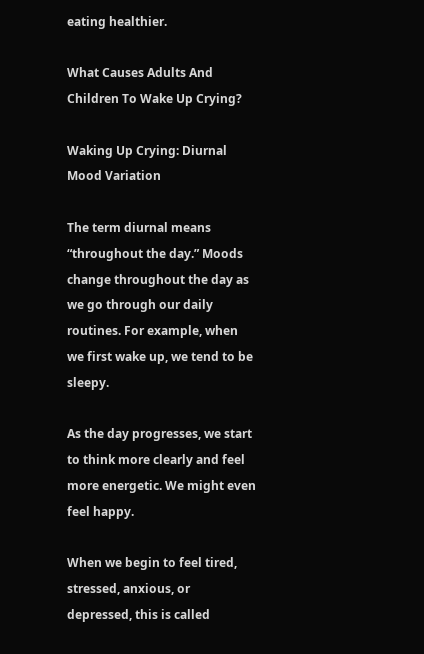eating healthier.

What Causes Adults And Children To Wake Up Crying?

Waking Up Crying: Diurnal Mood Variation

The term diurnal means “throughout the day.” Moods change throughout the day as we go through our daily routines. For example, when we first wake up, we tend to be sleepy.

As the day progresses, we start to think more clearly and feel more energetic. We might even feel happy.

When we begin to feel tired, stressed, anxious, or depressed, this is called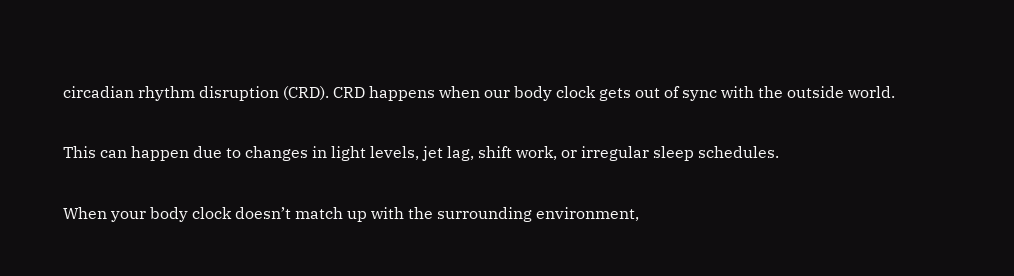circadian rhythm disruption (CRD). CRD happens when our body clock gets out of sync with the outside world.

This can happen due to changes in light levels, jet lag, shift work, or irregular sleep schedules.

When your body clock doesn’t match up with the surrounding environment,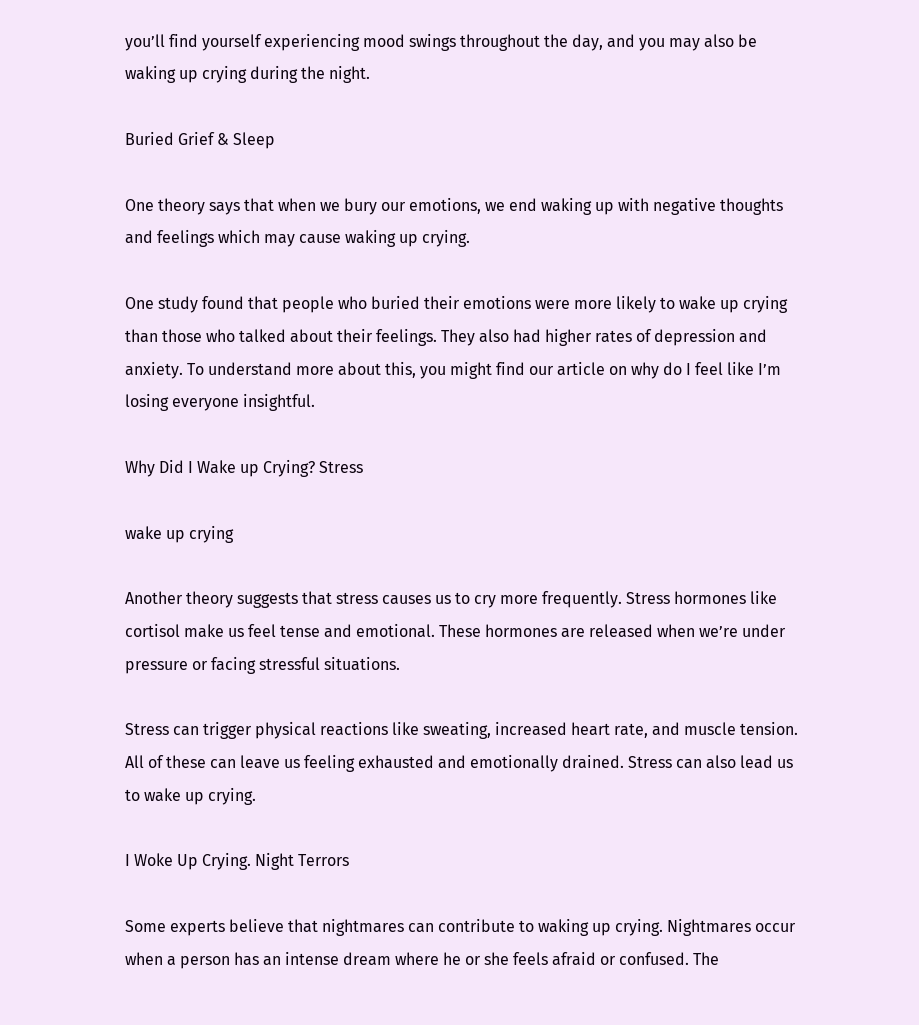you’ll find yourself experiencing mood swings throughout the day, and you may also be waking up crying during the night.

Buried Grief & Sleep

One theory says that when we bury our emotions, we end waking up with negative thoughts and feelings which may cause waking up crying.

One study found that people who buried their emotions were more likely to wake up crying than those who talked about their feelings. They also had higher rates of depression and anxiety. To understand more about this, you might find our article on why do I feel like I’m losing everyone insightful.

Why Did I Wake up Crying? Stress

wake up crying

Another theory suggests that stress causes us to cry more frequently. Stress hormones like cortisol make us feel tense and emotional. These hormones are released when we’re under pressure or facing stressful situations.

Stress can trigger physical reactions like sweating, increased heart rate, and muscle tension. All of these can leave us feeling exhausted and emotionally drained. Stress can also lead us to wake up crying.

I Woke Up Crying. Night Terrors

Some experts believe that nightmares can contribute to waking up crying. Nightmares occur when a person has an intense dream where he or she feels afraid or confused. The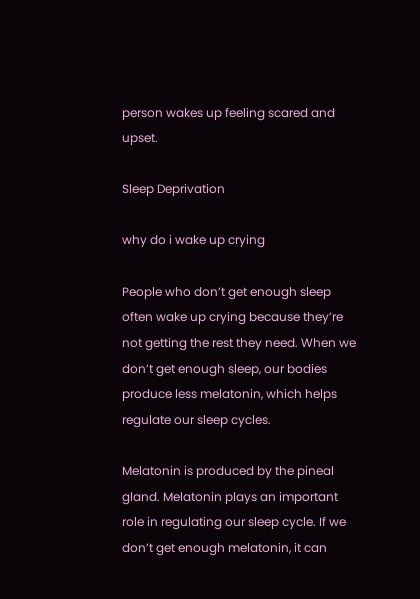person wakes up feeling scared and upset.

Sleep Deprivation

why do i wake up crying

People who don’t get enough sleep often wake up crying because they’re not getting the rest they need. When we don’t get enough sleep, our bodies produce less melatonin, which helps regulate our sleep cycles.

Melatonin is produced by the pineal gland. Melatonin plays an important role in regulating our sleep cycle. If we don’t get enough melatonin, it can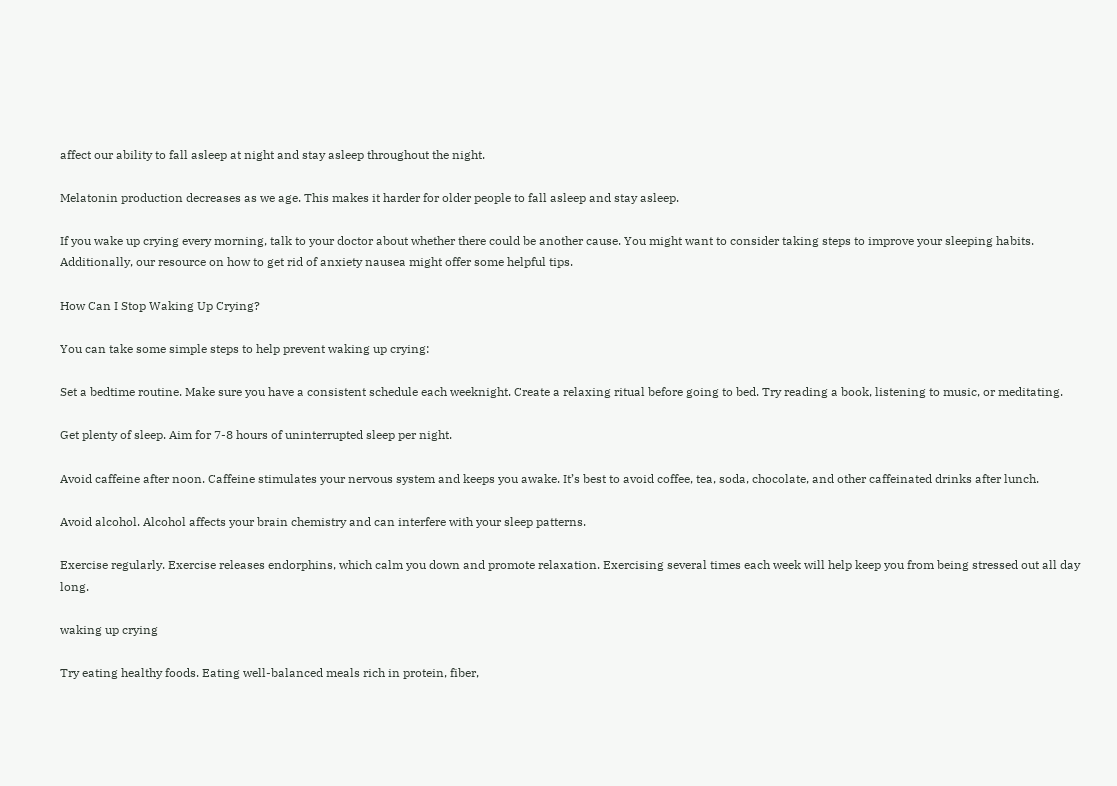affect our ability to fall asleep at night and stay asleep throughout the night.

Melatonin production decreases as we age. This makes it harder for older people to fall asleep and stay asleep.

If you wake up crying every morning, talk to your doctor about whether there could be another cause. You might want to consider taking steps to improve your sleeping habits. Additionally, our resource on how to get rid of anxiety nausea might offer some helpful tips.

How Can I Stop Waking Up Crying?

You can take some simple steps to help prevent waking up crying:

Set a bedtime routine. Make sure you have a consistent schedule each weeknight. Create a relaxing ritual before going to bed. Try reading a book, listening to music, or meditating.

Get plenty of sleep. Aim for 7-8 hours of uninterrupted sleep per night.

Avoid caffeine after noon. Caffeine stimulates your nervous system and keeps you awake. It’s best to avoid coffee, tea, soda, chocolate, and other caffeinated drinks after lunch.

Avoid alcohol. Alcohol affects your brain chemistry and can interfere with your sleep patterns.

Exercise regularly. Exercise releases endorphins, which calm you down and promote relaxation. Exercising several times each week will help keep you from being stressed out all day long.

waking up crying

Try eating healthy foods. Eating well-balanced meals rich in protein, fiber,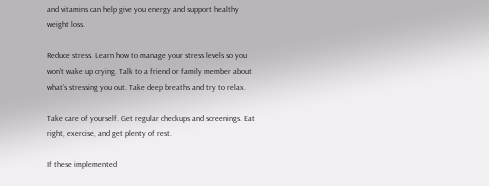and vitamins can help give you energy and support healthy weight loss.

Reduce stress. Learn how to manage your stress levels so you won’t wake up crying. Talk to a friend or family member about what’s stressing you out. Take deep breaths and try to relax.

Take care of yourself. Get regular checkups and screenings. Eat right, exercise, and get plenty of rest.

If these implemented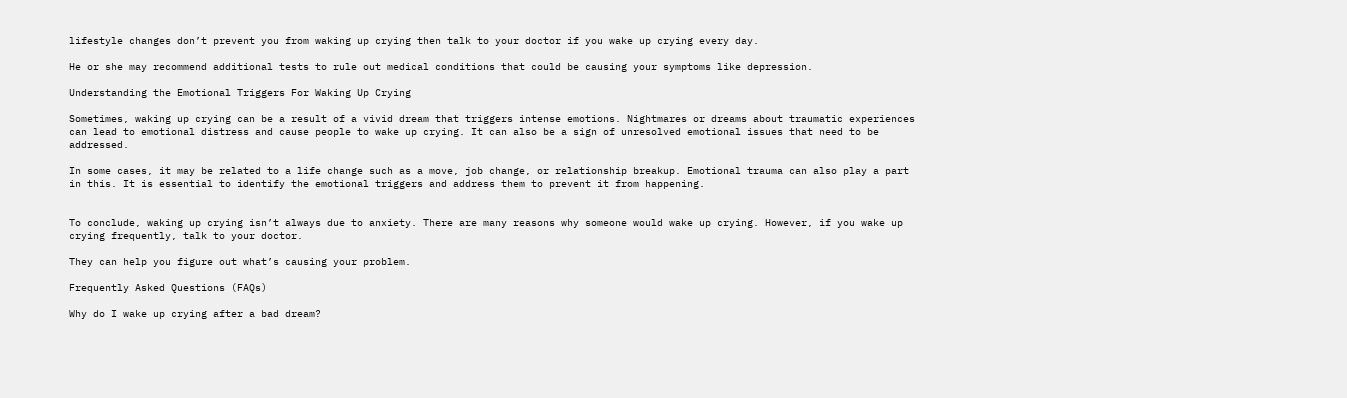lifestyle changes don’t prevent you from waking up crying then talk to your doctor if you wake up crying every day.

He or she may recommend additional tests to rule out medical conditions that could be causing your symptoms like depression.

Understanding the Emotional Triggers For Waking Up Crying

Sometimes, waking up crying can be a result of a vivid dream that triggers intense emotions. Nightmares or dreams about traumatic experiences can lead to emotional distress and cause people to wake up crying. It can also be a sign of unresolved emotional issues that need to be addressed.

In some cases, it may be related to a life change such as a move, job change, or relationship breakup. Emotional trauma can also play a part in this. It is essential to identify the emotional triggers and address them to prevent it from happening.


To conclude, waking up crying isn’t always due to anxiety. There are many reasons why someone would wake up crying. However, if you wake up crying frequently, talk to your doctor.

They can help you figure out what’s causing your problem.

Frequently Asked Questions (FAQs)

Why do I wake up crying after a bad dream?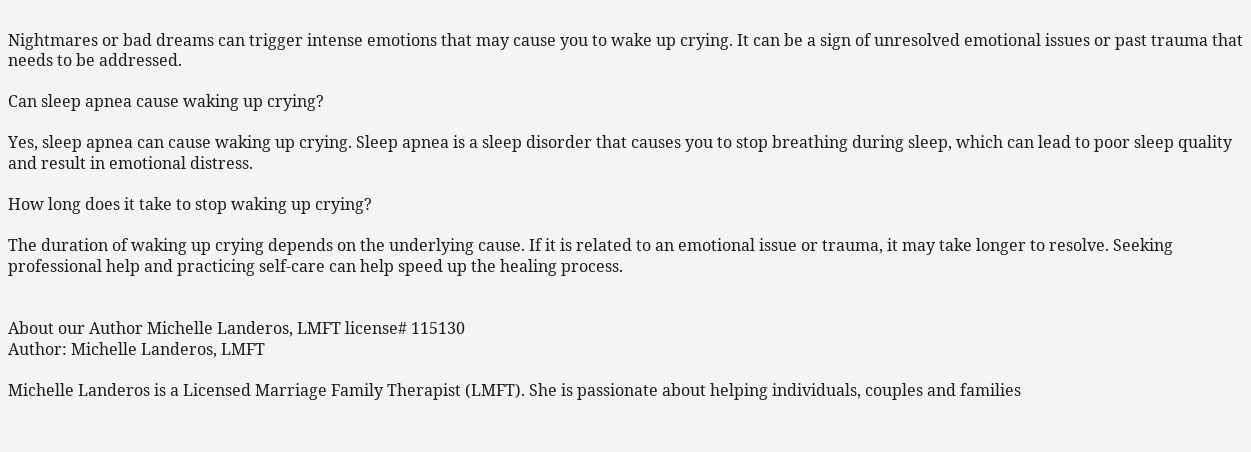Nightmares or bad dreams can trigger intense emotions that may cause you to wake up crying. It can be a sign of unresolved emotional issues or past trauma that needs to be addressed.

Can sleep apnea cause waking up crying?

Yes, sleep apnea can cause waking up crying. Sleep apnea is a sleep disorder that causes you to stop breathing during sleep, which can lead to poor sleep quality and result in emotional distress.

How long does it take to stop waking up crying?

The duration of waking up crying depends on the underlying cause. If it is related to an emotional issue or trauma, it may take longer to resolve. Seeking professional help and practicing self-care can help speed up the healing process.


About our Author Michelle Landeros, LMFT license# 115130
Author: Michelle Landeros, LMFT

Michelle Landeros is a Licensed Marriage Family Therapist (LMFT). She is passionate about helping individuals, couples and families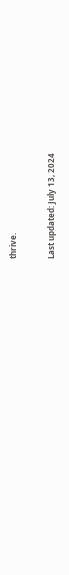thrive.

Last updated: July 13, 2024